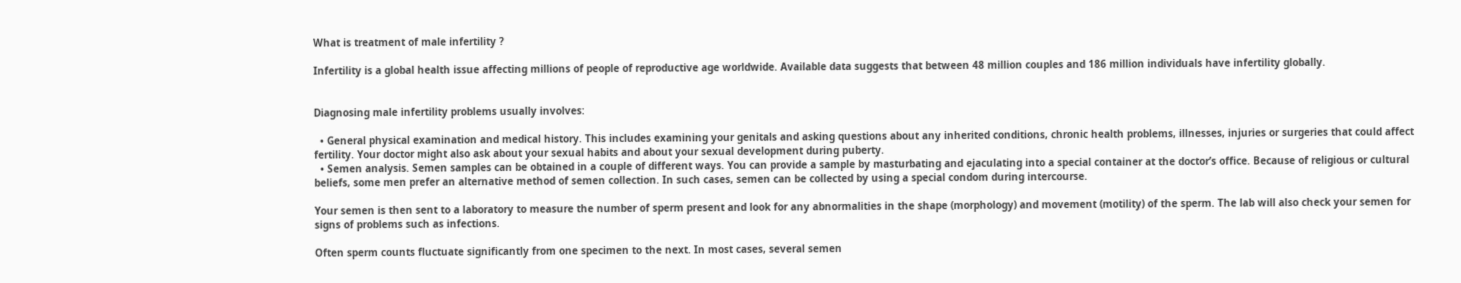What is treatment of male infertility ?

Infertility is a global health issue affecting millions of people of reproductive age worldwide. Available data suggests that between 48 million couples and 186 million individuals have infertility globally.


Diagnosing male infertility problems usually involves:

  • General physical examination and medical history. This includes examining your genitals and asking questions about any inherited conditions, chronic health problems, illnesses, injuries or surgeries that could affect fertility. Your doctor might also ask about your sexual habits and about your sexual development during puberty.
  • Semen analysis. Semen samples can be obtained in a couple of different ways. You can provide a sample by masturbating and ejaculating into a special container at the doctor’s office. Because of religious or cultural beliefs, some men prefer an alternative method of semen collection. In such cases, semen can be collected by using a special condom during intercourse.

Your semen is then sent to a laboratory to measure the number of sperm present and look for any abnormalities in the shape (morphology) and movement (motility) of the sperm. The lab will also check your semen for signs of problems such as infections.

Often sperm counts fluctuate significantly from one specimen to the next. In most cases, several semen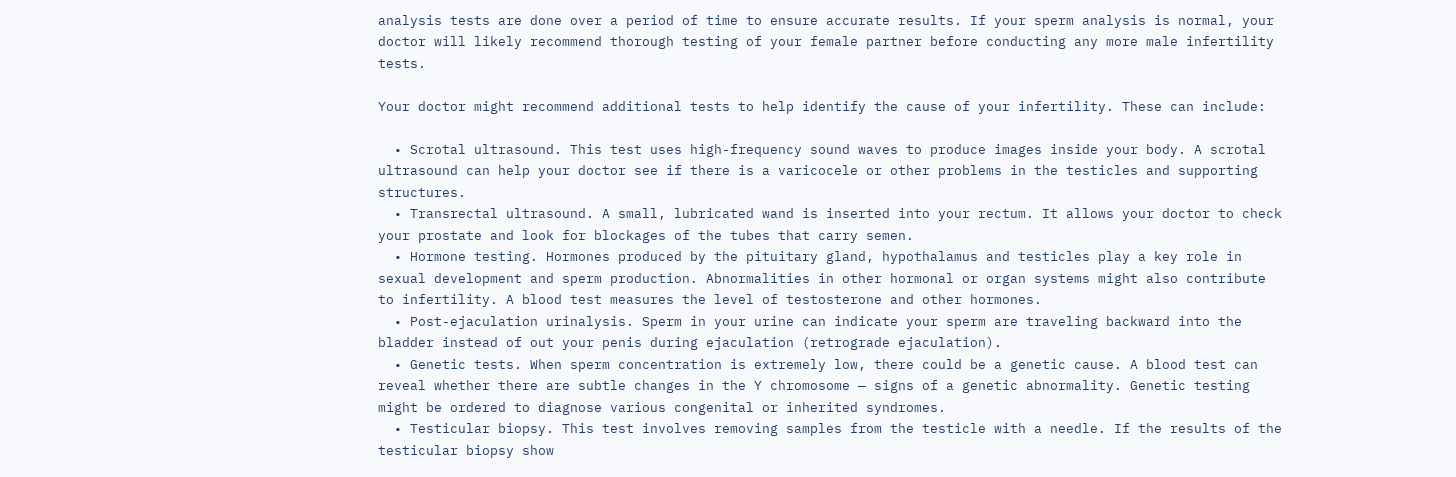analysis tests are done over a period of time to ensure accurate results. If your sperm analysis is normal, your doctor will likely recommend thorough testing of your female partner before conducting any more male infertility tests.

Your doctor might recommend additional tests to help identify the cause of your infertility. These can include:

  • Scrotal ultrasound. This test uses high-frequency sound waves to produce images inside your body. A scrotal ultrasound can help your doctor see if there is a varicocele or other problems in the testicles and supporting structures.
  • Transrectal ultrasound. A small, lubricated wand is inserted into your rectum. It allows your doctor to check your prostate and look for blockages of the tubes that carry semen.
  • Hormone testing. Hormones produced by the pituitary gland, hypothalamus and testicles play a key role in sexual development and sperm production. Abnormalities in other hormonal or organ systems might also contribute to infertility. A blood test measures the level of testosterone and other hormones.
  • Post-ejaculation urinalysis. Sperm in your urine can indicate your sperm are traveling backward into the bladder instead of out your penis during ejaculation (retrograde ejaculation).
  • Genetic tests. When sperm concentration is extremely low, there could be a genetic cause. A blood test can reveal whether there are subtle changes in the Y chromosome — signs of a genetic abnormality. Genetic testing might be ordered to diagnose various congenital or inherited syndromes.
  • Testicular biopsy. This test involves removing samples from the testicle with a needle. If the results of the testicular biopsy show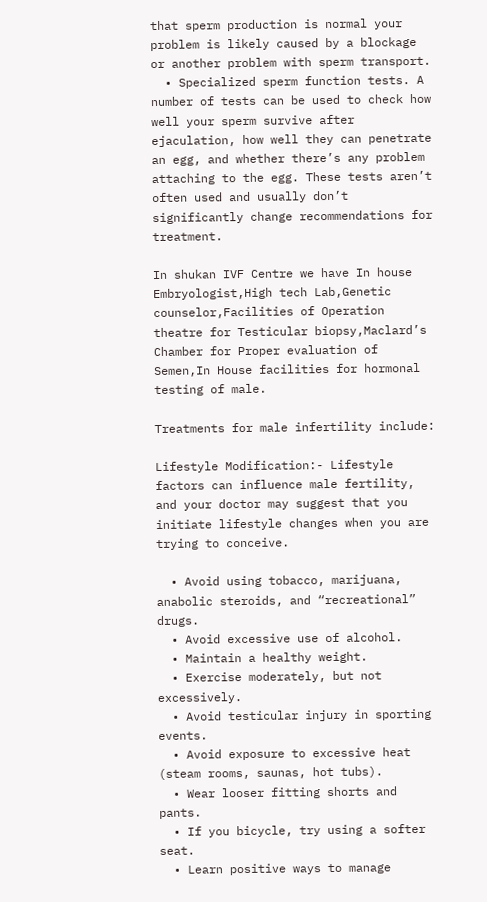that sperm production is normal your problem is likely caused by a blockage or another problem with sperm transport.
  • Specialized sperm function tests. A number of tests can be used to check how well your sperm survive after ejaculation, how well they can penetrate an egg, and whether there’s any problem attaching to the egg. These tests aren’t often used and usually don’t significantly change recommendations for treatment.

In shukan IVF Centre we have In house Embryologist,High tech Lab,Genetic counselor,Facilities of Operation theatre for Testicular biopsy,Maclard’s Chamber for Proper evaluation of Semen,In House facilities for hormonal testing of male.

Treatments for male infertility include:

Lifestyle Modification:- Lifestyle factors can influence male fertility, and your doctor may suggest that you initiate lifestyle changes when you are trying to conceive.

  • Avoid using tobacco, marijuana, anabolic steroids, and “recreational” drugs.
  • Avoid excessive use of alcohol.
  • Maintain a healthy weight.
  • Exercise moderately, but not excessively.
  • Avoid testicular injury in sporting events.
  • Avoid exposure to excessive heat (steam rooms, saunas, hot tubs).
  • Wear looser fitting shorts and pants.
  • If you bicycle, try using a softer seat.
  • Learn positive ways to manage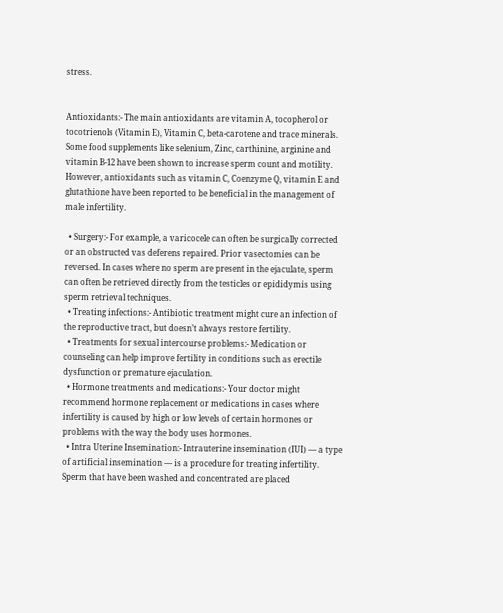stress.


Antioxidants:- The main antioxidants are vitamin A, tocopherol or tocotrienols (Vitamin E), Vitamin C, beta-carotene and trace minerals. Some food supplements like selenium, Zinc, carthinine, arginine and vitamin B-12 have been shown to increase sperm count and motility. However, antioxidants such as vitamin C, Coenzyme Q, vitamin E and glutathione have been reported to be beneficial in the management of male infertility.

  • Surgery:- For example, a varicocele can often be surgically corrected or an obstructed vas deferens repaired. Prior vasectomies can be reversed. In cases where no sperm are present in the ejaculate, sperm can often be retrieved directly from the testicles or epididymis using sperm retrieval techniques.
  • Treating infections:- Antibiotic treatment might cure an infection of the reproductive tract, but doesn’t always restore fertility.
  • Treatments for sexual intercourse problems:- Medication or counseling can help improve fertility in conditions such as erectile dysfunction or premature ejaculation.
  • Hormone treatments and medications:- Your doctor might recommend hormone replacement or medications in cases where infertility is caused by high or low levels of certain hormones or problems with the way the body uses hormones.
  • Intra Uterine Insemination:- Intrauterine insemination (IUI) — a type of artificial insemination — is a procedure for treating infertility. Sperm that have been washed and concentrated are placed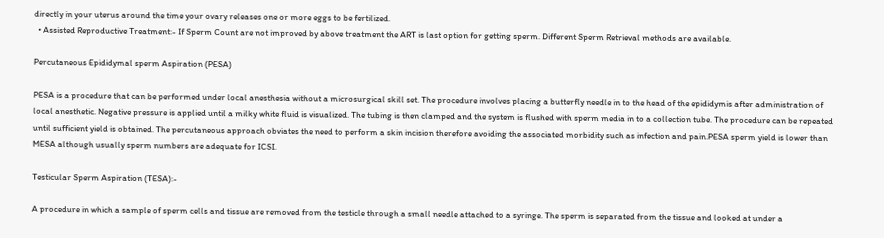directly in your uterus around the time your ovary releases one or more eggs to be fertilized.
  • Assisted Reproductive Treatment:- If Sperm Count are not improved by above treatment the ART is last option for getting sperm. Different Sperm Retrieval methods are available.

Percutaneous Epididymal sperm Aspiration (PESA)

PESA is a procedure that can be performed under local anesthesia without a microsurgical skill set. The procedure involves placing a butterfly needle in to the head of the epididymis after administration of local anesthetic. Negative pressure is applied until a milky white fluid is visualized. The tubing is then clamped and the system is flushed with sperm media in to a collection tube. The procedure can be repeated until sufficient yield is obtained. The percutaneous approach obviates the need to perform a skin incision therefore avoiding the associated morbidity such as infection and pain.PESA sperm yield is lower than MESA although usually sperm numbers are adequate for ICSI.

Testicular Sperm Aspiration (TESA):-

A procedure in which a sample of sperm cells and tissue are removed from the testicle through a small needle attached to a syringe. The sperm is separated from the tissue and looked at under a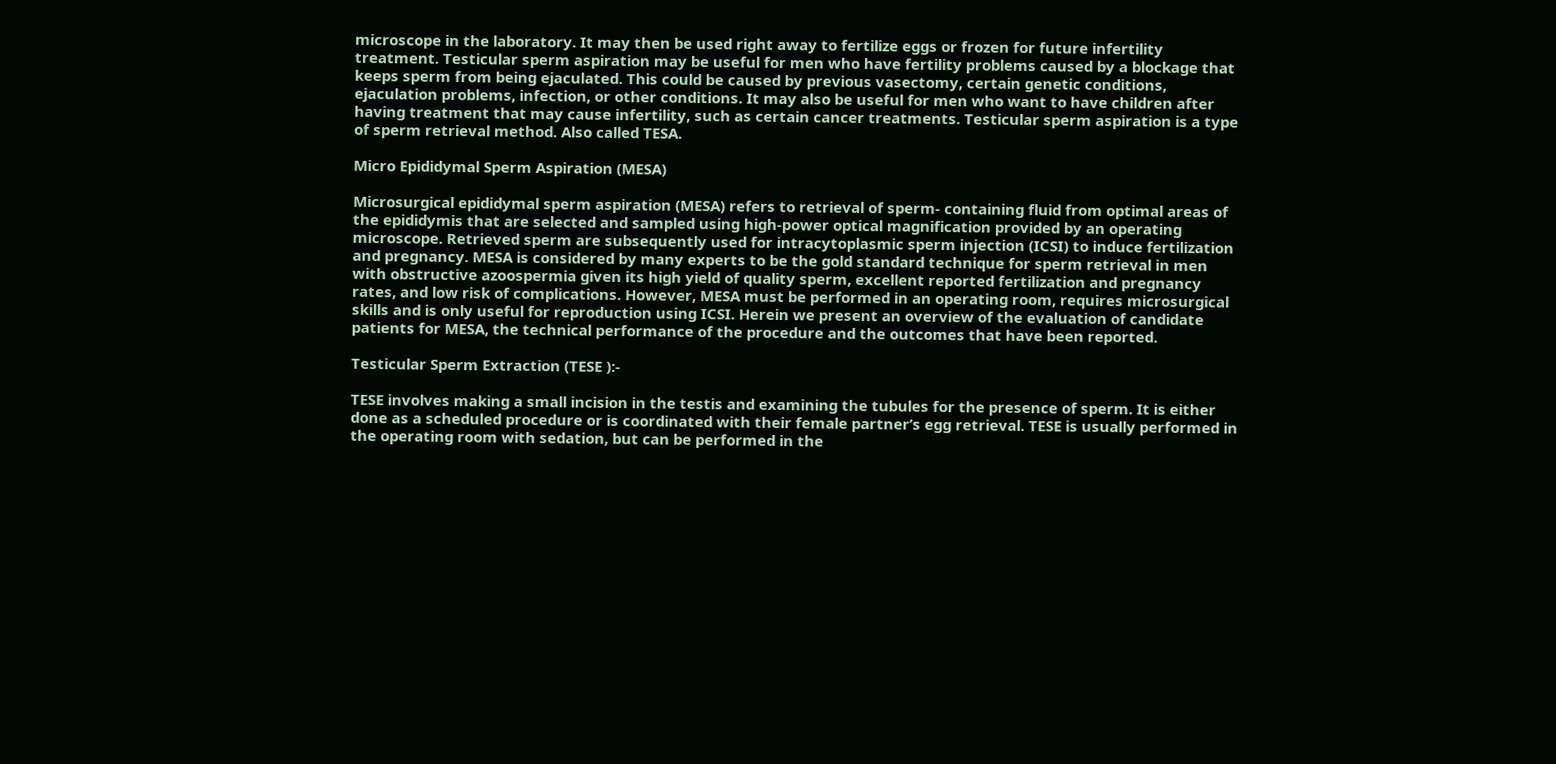microscope in the laboratory. It may then be used right away to fertilize eggs or frozen for future infertility treatment. Testicular sperm aspiration may be useful for men who have fertility problems caused by a blockage that keeps sperm from being ejaculated. This could be caused by previous vasectomy, certain genetic conditions, ejaculation problems, infection, or other conditions. It may also be useful for men who want to have children after having treatment that may cause infertility, such as certain cancer treatments. Testicular sperm aspiration is a type of sperm retrieval method. Also called TESA.

Micro Epididymal Sperm Aspiration (MESA)

Microsurgical epididymal sperm aspiration (MESA) refers to retrieval of sperm- containing fluid from optimal areas of the epididymis that are selected and sampled using high-power optical magnification provided by an operating microscope. Retrieved sperm are subsequently used for intracytoplasmic sperm injection (ICSI) to induce fertilization and pregnancy. MESA is considered by many experts to be the gold standard technique for sperm retrieval in men with obstructive azoospermia given its high yield of quality sperm, excellent reported fertilization and pregnancy rates, and low risk of complications. However, MESA must be performed in an operating room, requires microsurgical skills and is only useful for reproduction using ICSI. Herein we present an overview of the evaluation of candidate patients for MESA, the technical performance of the procedure and the outcomes that have been reported.

Testicular Sperm Extraction (TESE ):-

TESE involves making a small incision in the testis and examining the tubules for the presence of sperm. It is either done as a scheduled procedure or is coordinated with their female partner’s egg retrieval. TESE is usually performed in the operating room with sedation, but can be performed in the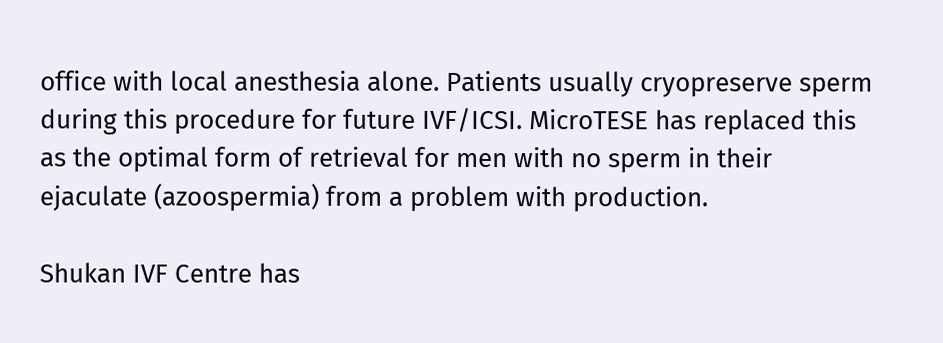office with local anesthesia alone. Patients usually cryopreserve sperm during this procedure for future IVF/ICSI. MicroTESE has replaced this as the optimal form of retrieval for men with no sperm in their ejaculate (azoospermia) from a problem with production.

Shukan IVF Centre has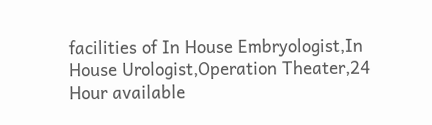facilities of In House Embryologist,In House Urologist,Operation Theater,24 Hour available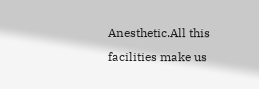Anesthetic.All this facilities make us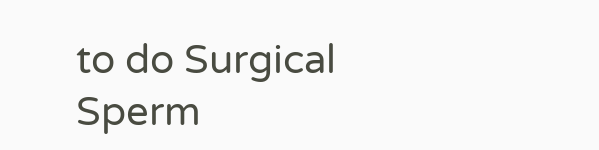to do Surgical Sperm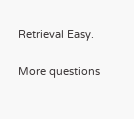Retrieval Easy.

More questions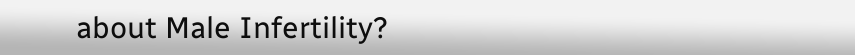about Male Infertility?